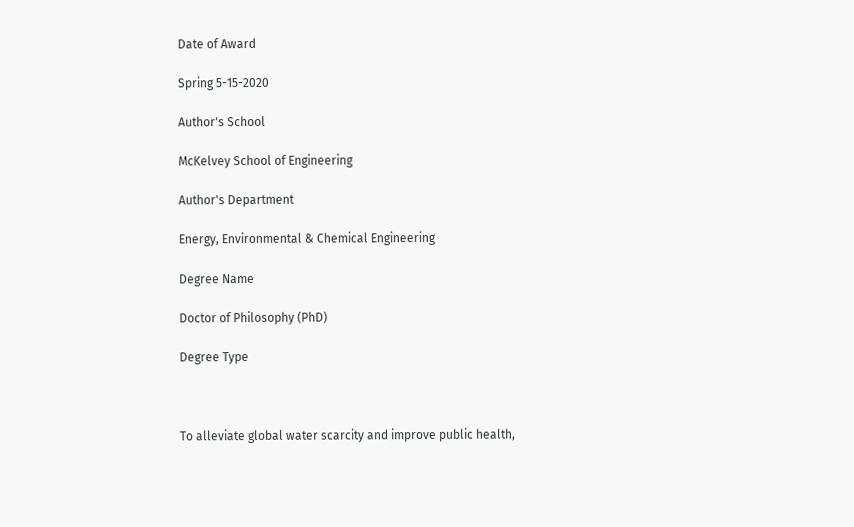Date of Award

Spring 5-15-2020

Author's School

McKelvey School of Engineering

Author's Department

Energy, Environmental & Chemical Engineering

Degree Name

Doctor of Philosophy (PhD)

Degree Type



To alleviate global water scarcity and improve public health,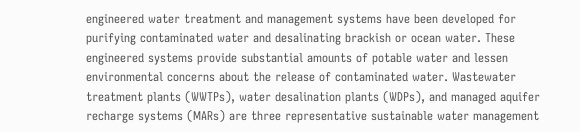engineered water treatment and management systems have been developed for purifying contaminated water and desalinating brackish or ocean water. These engineered systems provide substantial amounts of potable water and lessen environmental concerns about the release of contaminated water. Wastewater treatment plants (WWTPs), water desalination plants (WDPs), and managed aquifer recharge systems (MARs) are three representative sustainable water management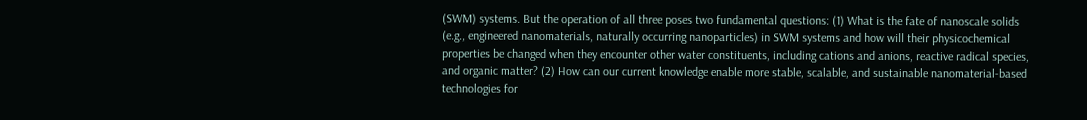(SWM) systems. But the operation of all three poses two fundamental questions: (1) What is the fate of nanoscale solids (e.g., engineered nanomaterials, naturally occurring nanoparticles) in SWM systems and how will their physicochemical properties be changed when they encounter other water constituents, including cations and anions, reactive radical species, and organic matter? (2) How can our current knowledge enable more stable, scalable, and sustainable nanomaterial-based technologies for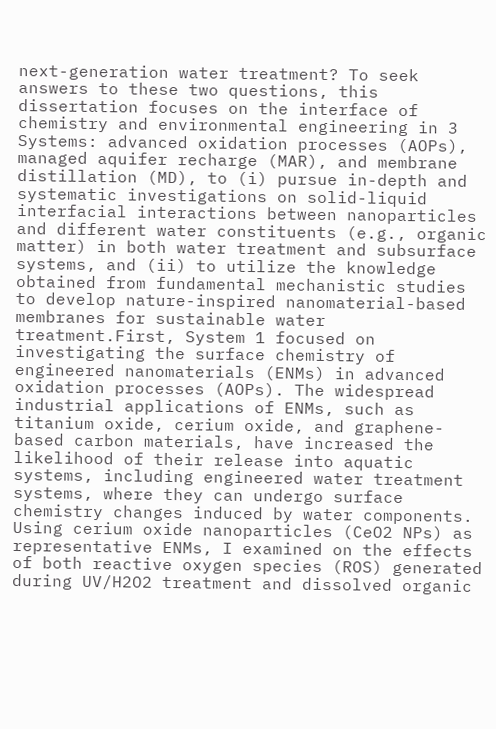next-generation water treatment? To seek answers to these two questions, this dissertation focuses on the interface of chemistry and environmental engineering in 3 Systems: advanced oxidation processes (AOPs), managed aquifer recharge (MAR), and membrane distillation (MD), to (i) pursue in-depth and systematic investigations on solid-liquid interfacial interactions between nanoparticles and different water constituents (e.g., organic matter) in both water treatment and subsurface systems, and (ii) to utilize the knowledge obtained from fundamental mechanistic studies to develop nature-inspired nanomaterial-based membranes for sustainable water treatment.First, System 1 focused on investigating the surface chemistry of engineered nanomaterials (ENMs) in advanced oxidation processes (AOPs). The widespread industrial applications of ENMs, such as titanium oxide, cerium oxide, and graphene-based carbon materials, have increased the likelihood of their release into aquatic systems, including engineered water treatment systems, where they can undergo surface chemistry changes induced by water components. Using cerium oxide nanoparticles (CeO2 NPs) as representative ENMs, I examined on the effects of both reactive oxygen species (ROS) generated during UV/H2O2 treatment and dissolved organic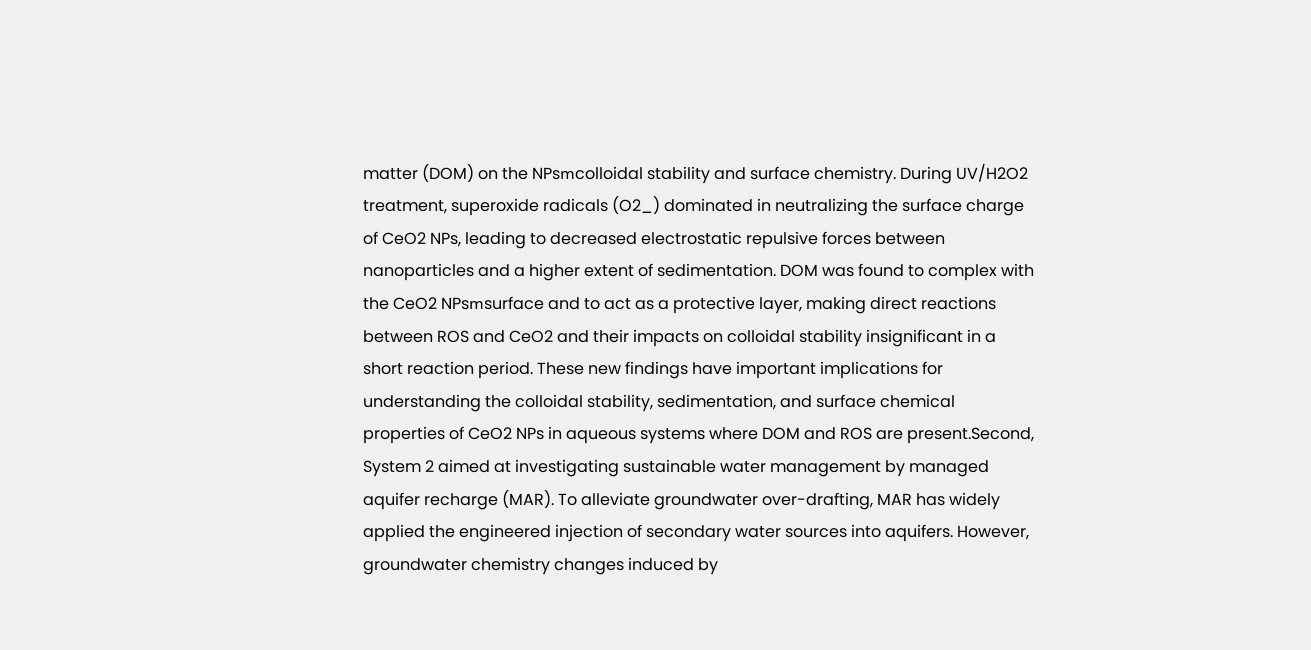matter (DOM) on the NPsՠcolloidal stability and surface chemistry. During UV/H2O2 treatment, superoxide radicals (O2_) dominated in neutralizing the surface charge of CeO2 NPs, leading to decreased electrostatic repulsive forces between nanoparticles and a higher extent of sedimentation. DOM was found to complex with the CeO2 NPsՠsurface and to act as a protective layer, making direct reactions between ROS and CeO2 and their impacts on colloidal stability insignificant in a short reaction period. These new findings have important implications for understanding the colloidal stability, sedimentation, and surface chemical properties of CeO2 NPs in aqueous systems where DOM and ROS are present.Second, System 2 aimed at investigating sustainable water management by managed aquifer recharge (MAR). To alleviate groundwater over-drafting, MAR has widely applied the engineered injection of secondary water sources into aquifers. However, groundwater chemistry changes induced by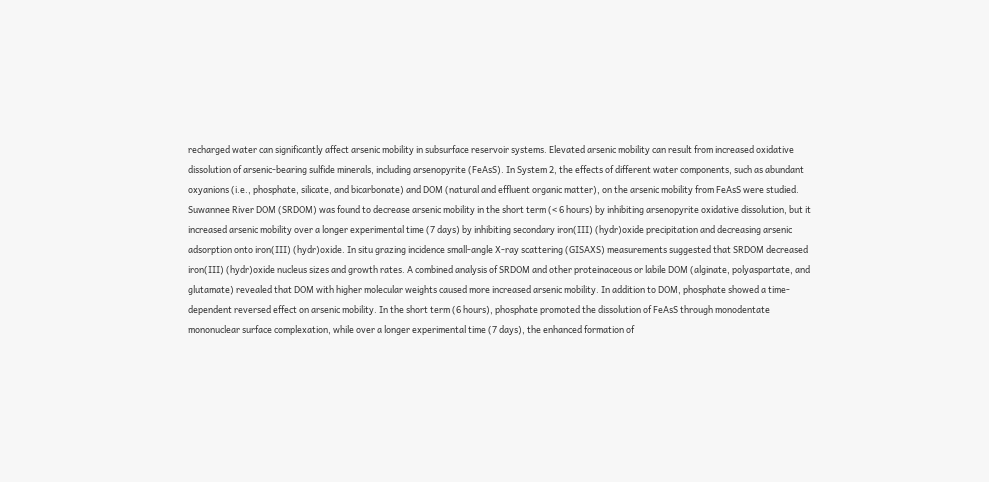recharged water can significantly affect arsenic mobility in subsurface reservoir systems. Elevated arsenic mobility can result from increased oxidative dissolution of arsenic-bearing sulfide minerals, including arsenopyrite (FeAsS). In System 2, the effects of different water components, such as abundant oxyanions (i.e., phosphate, silicate, and bicarbonate) and DOM (natural and effluent organic matter), on the arsenic mobility from FeAsS were studied. Suwannee River DOM (SRDOM) was found to decrease arsenic mobility in the short term (< 6 hours) by inhibiting arsenopyrite oxidative dissolution, but it increased arsenic mobility over a longer experimental time (7 days) by inhibiting secondary iron(III) (hydr)oxide precipitation and decreasing arsenic adsorption onto iron(III) (hydr)oxide. In situ grazing incidence small-angle X-ray scattering (GISAXS) measurements suggested that SRDOM decreased iron(III) (hydr)oxide nucleus sizes and growth rates. A combined analysis of SRDOM and other proteinaceous or labile DOM (alginate, polyaspartate, and glutamate) revealed that DOM with higher molecular weights caused more increased arsenic mobility. In addition to DOM, phosphate showed a time-dependent reversed effect on arsenic mobility. In the short term (6 hours), phosphate promoted the dissolution of FeAsS through monodentate mononuclear surface complexation, while over a longer experimental time (7 days), the enhanced formation of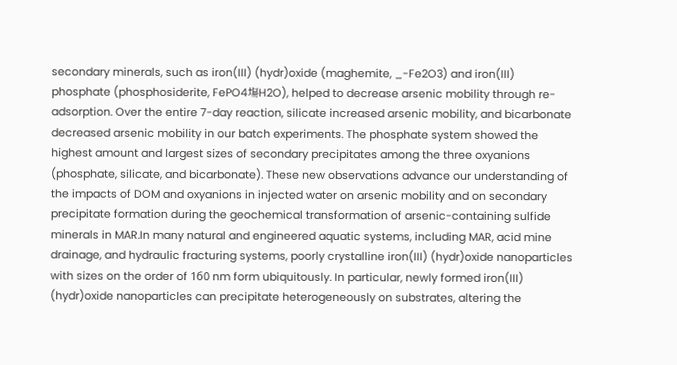secondary minerals, such as iron(III) (hydr)oxide (maghemite, _-Fe2O3) and iron(III) phosphate (phosphosiderite, FePO4塲H2O), helped to decrease arsenic mobility through re-adsorption. Over the entire 7-day reaction, silicate increased arsenic mobility, and bicarbonate decreased arsenic mobility in our batch experiments. The phosphate system showed the highest amount and largest sizes of secondary precipitates among the three oxyanions (phosphate, silicate, and bicarbonate). These new observations advance our understanding of the impacts of DOM and oxyanions in injected water on arsenic mobility and on secondary precipitate formation during the geochemical transformation of arsenic-containing sulfide minerals in MAR.In many natural and engineered aquatic systems, including MAR, acid mine drainage, and hydraulic fracturing systems, poorly crystalline iron(III) (hydr)oxide nanoparticles with sizes on the order of 1б0 nm form ubiquitously. In particular, newly formed iron(III) (hydr)oxide nanoparticles can precipitate heterogeneously on substrates, altering the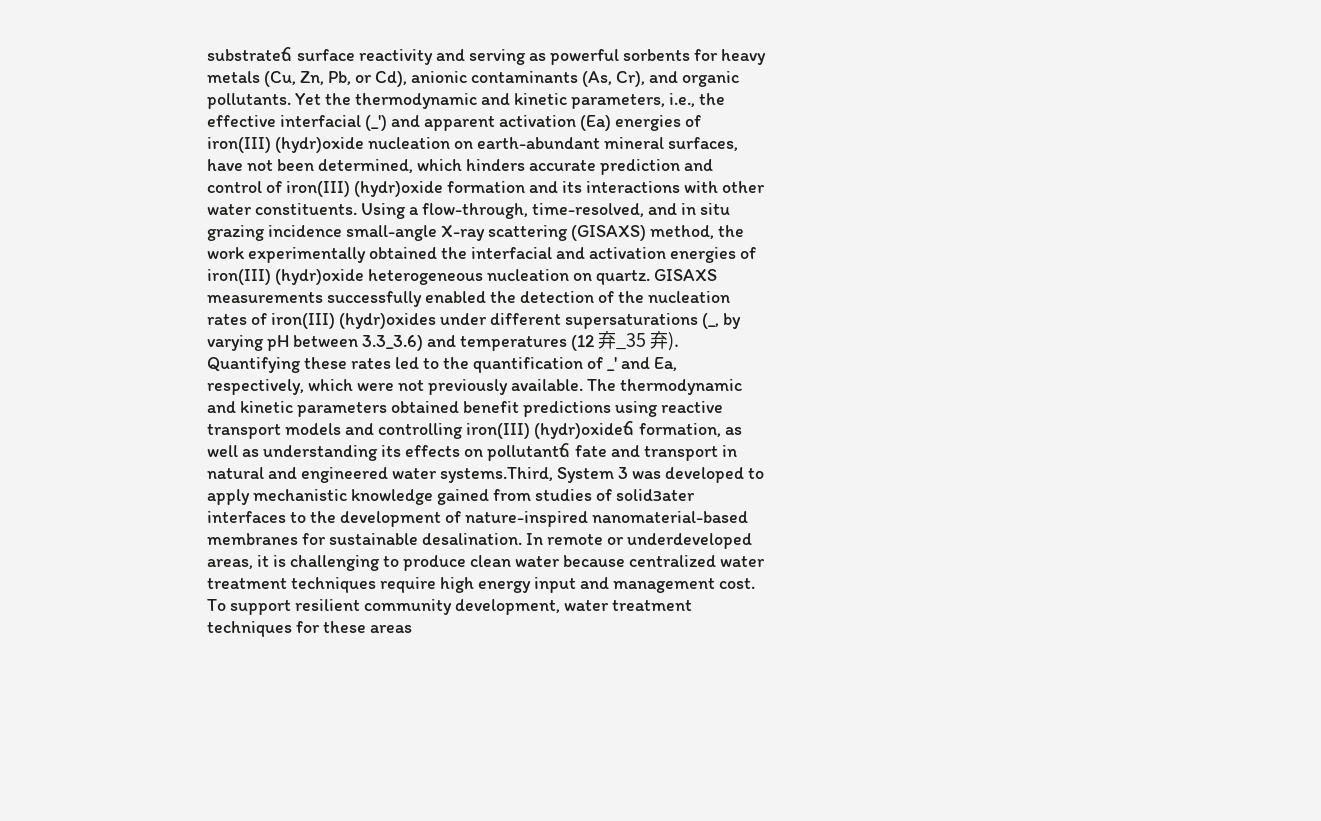substrateճ surface reactivity and serving as powerful sorbents for heavy metals (Cu, Zn, Pb, or Cd), anionic contaminants (As, Cr), and organic pollutants. Yet the thermodynamic and kinetic parameters, i.e., the effective interfacial (_') and apparent activation (Ea) energies of iron(III) (hydr)oxide nucleation on earth-abundant mineral surfaces, have not been determined, which hinders accurate prediction and control of iron(III) (hydr)oxide formation and its interactions with other water constituents. Using a flow-through, time-resolved, and in situ grazing incidence small-angle X-ray scattering (GISAXS) method, the work experimentally obtained the interfacial and activation energies of iron(III) (hydr)oxide heterogeneous nucleation on quartz. GISAXS measurements successfully enabled the detection of the nucleation rates of iron(III) (hydr)oxides under different supersaturations (_, by varying pH between 3.3_3.6) and temperatures (12 弃_35 弃). Quantifying these rates led to the quantification of _' and Ea, respectively, which were not previously available. The thermodynamic and kinetic parameters obtained benefit predictions using reactive transport models and controlling iron(III) (hydr)oxideճ formation, as well as understanding its effects on pollutantճ fate and transport in natural and engineered water systems.Third, System 3 was developed to apply mechanistic knowledge gained from studies of solidзater interfaces to the development of nature-inspired nanomaterial-based membranes for sustainable desalination. In remote or underdeveloped areas, it is challenging to produce clean water because centralized water treatment techniques require high energy input and management cost. To support resilient community development, water treatment techniques for these areas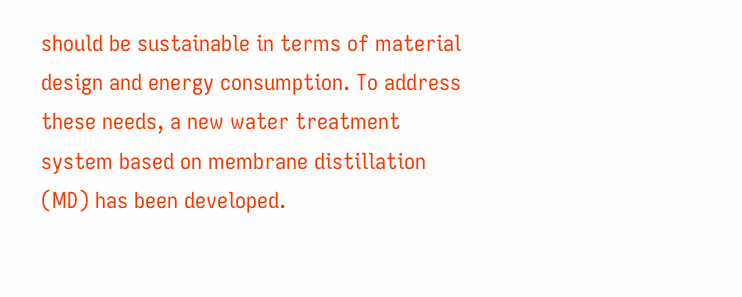should be sustainable in terms of material design and energy consumption. To address these needs, a new water treatment system based on membrane distillation (MD) has been developed.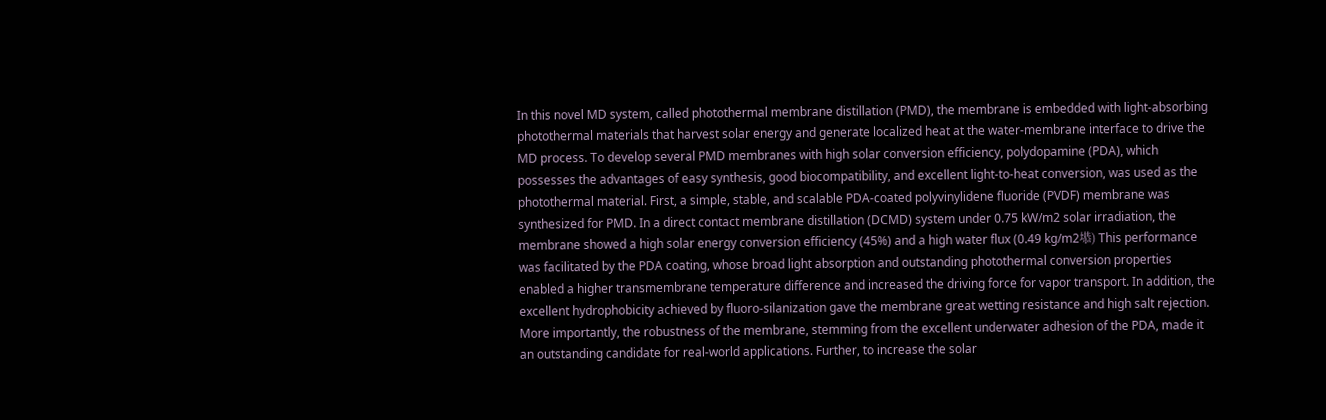In this novel MD system, called photothermal membrane distillation (PMD), the membrane is embedded with light-absorbing photothermal materials that harvest solar energy and generate localized heat at the water-membrane interface to drive the MD process. To develop several PMD membranes with high solar conversion efficiency, polydopamine (PDA), which possesses the advantages of easy synthesis, good biocompatibility, and excellent light-to-heat conversion, was used as the photothermal material. First, a simple, stable, and scalable PDA-coated polyvinylidene fluoride (PVDF) membrane was synthesized for PMD. In a direct contact membrane distillation (DCMD) system under 0.75 kW/m2 solar irradiation, the membrane showed a high solar energy conversion efficiency (45%) and a high water flux (0.49 kg/m2塨) This performance was facilitated by the PDA coating, whose broad light absorption and outstanding photothermal conversion properties enabled a higher transmembrane temperature difference and increased the driving force for vapor transport. In addition, the excellent hydrophobicity achieved by fluoro-silanization gave the membrane great wetting resistance and high salt rejection. More importantly, the robustness of the membrane, stemming from the excellent underwater adhesion of the PDA, made it an outstanding candidate for real-world applications. Further, to increase the solar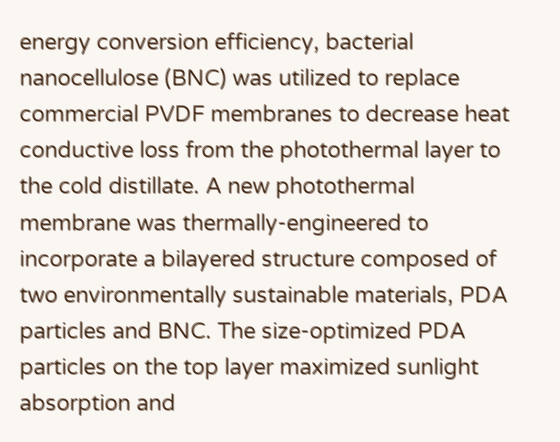energy conversion efficiency, bacterial nanocellulose (BNC) was utilized to replace commercial PVDF membranes to decrease heat conductive loss from the photothermal layer to the cold distillate. A new photothermal membrane was thermally-engineered to incorporate a bilayered structure composed of two environmentally sustainable materials, PDA particles and BNC. The size-optimized PDA particles on the top layer maximized sunlight absorption and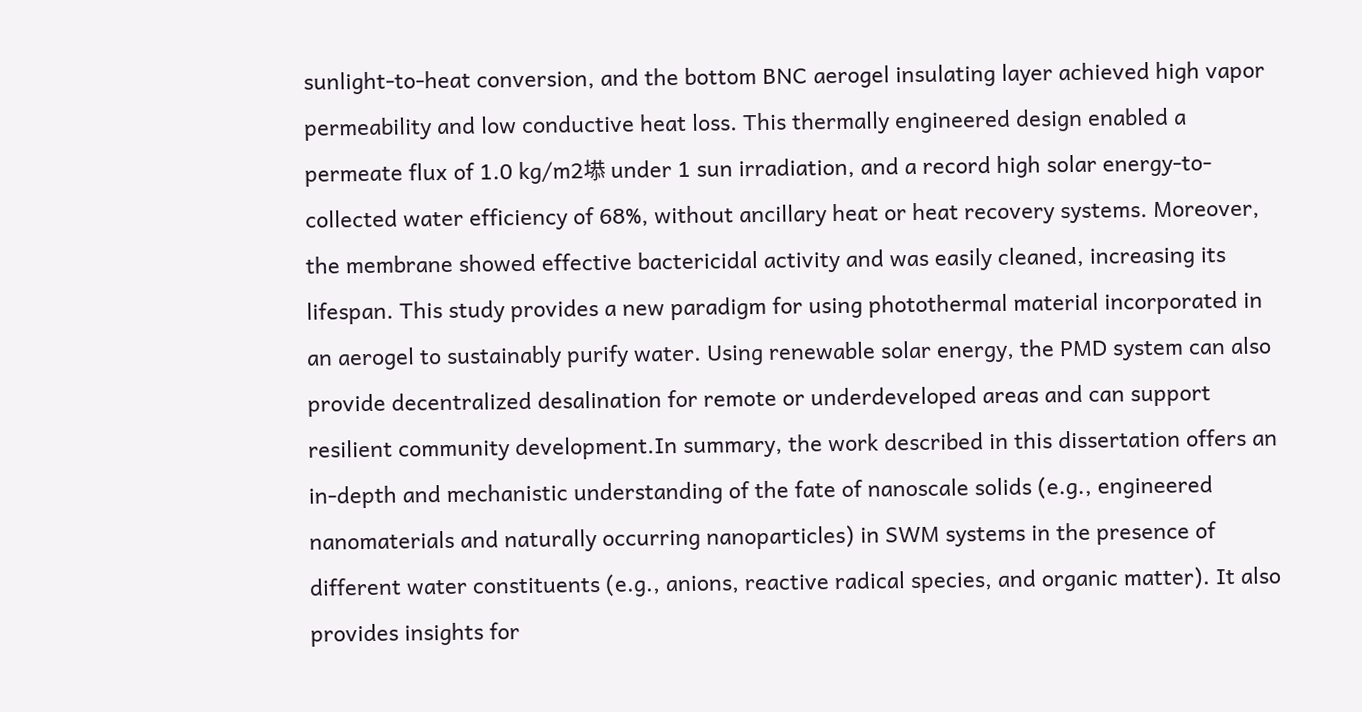sunlight-to-heat conversion, and the bottom BNC aerogel insulating layer achieved high vapor permeability and low conductive heat loss. This thermally engineered design enabled a permeate flux of 1.0 kg/m2塨 under 1 sun irradiation, and a record high solar energy-to-collected water efficiency of 68%, without ancillary heat or heat recovery systems. Moreover, the membrane showed effective bactericidal activity and was easily cleaned, increasing its lifespan. This study provides a new paradigm for using photothermal material incorporated in an aerogel to sustainably purify water. Using renewable solar energy, the PMD system can also provide decentralized desalination for remote or underdeveloped areas and can support resilient community development.In summary, the work described in this dissertation offers an in-depth and mechanistic understanding of the fate of nanoscale solids (e.g., engineered nanomaterials and naturally occurring nanoparticles) in SWM systems in the presence of different water constituents (e.g., anions, reactive radical species, and organic matter). It also provides insights for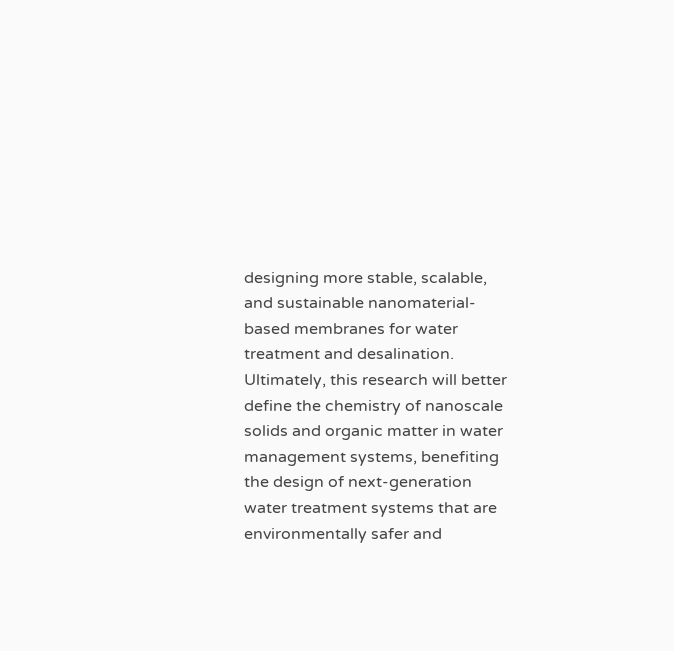designing more stable, scalable, and sustainable nanomaterial-based membranes for water treatment and desalination. Ultimately, this research will better define the chemistry of nanoscale solids and organic matter in water management systems, benefiting the design of next-generation water treatment systems that are environmentally safer and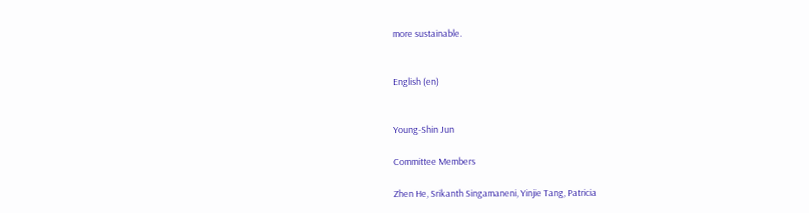more sustainable.


English (en)


Young-Shin Jun

Committee Members

Zhen He, Srikanth Singamaneni, Yinjie Tang, Patricia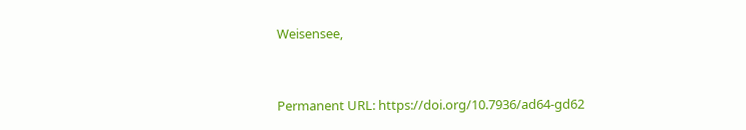Weisensee,


Permanent URL: https://doi.org/10.7936/ad64-gd62